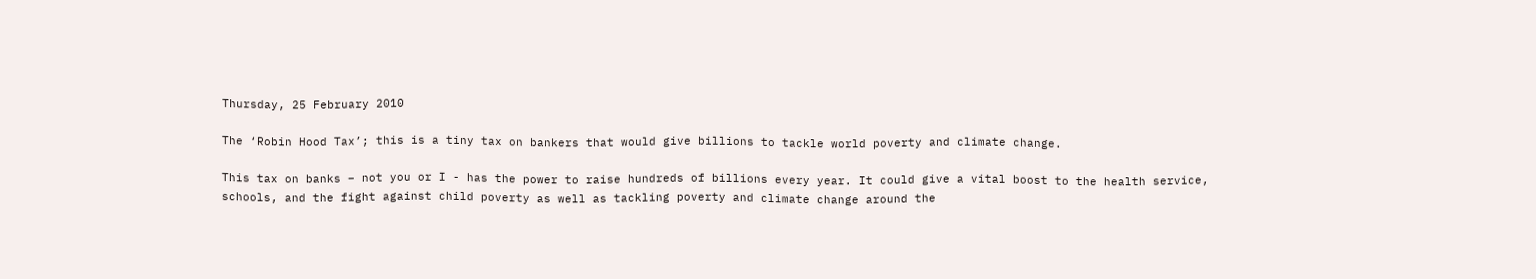Thursday, 25 February 2010

The ‘Robin Hood Tax’; this is a tiny tax on bankers that would give billions to tackle world poverty and climate change.

This tax on banks – not you or I - has the power to raise hundreds of billions every year. It could give a vital boost to the health service, schools, and the fight against child poverty as well as tackling poverty and climate change around the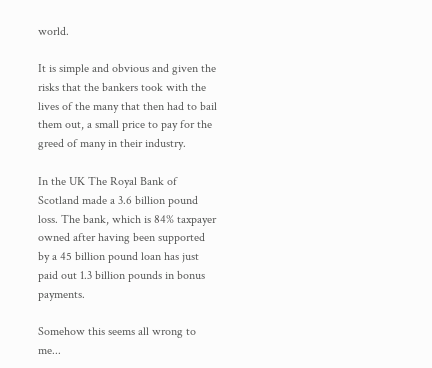world.

It is simple and obvious and given the risks that the bankers took with the lives of the many that then had to bail them out, a small price to pay for the greed of many in their industry.

In the UK The Royal Bank of Scotland made a 3.6 billion pound loss. The bank, which is 84% taxpayer owned after having been supported by a 45 billion pound loan has just paid out 1.3 billion pounds in bonus payments.

Somehow this seems all wrong to me...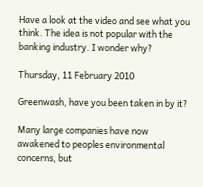Have a look at the video and see what you think. The idea is not popular with the banking industry. I wonder why?

Thursday, 11 February 2010

Greenwash, have you been taken in by it?

Many large companies have now awakened to peoples environmental concerns, but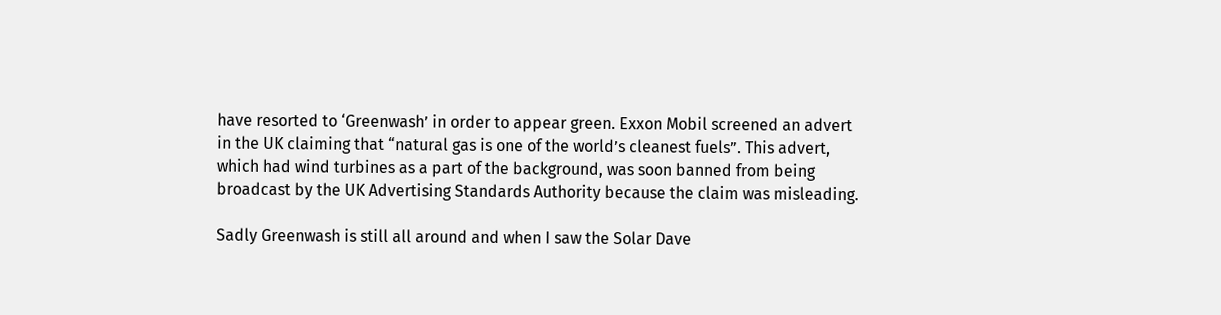have resorted to ‘Greenwash’ in order to appear green. Exxon Mobil screened an advert in the UK claiming that “natural gas is one of the world’s cleanest fuels”. This advert, which had wind turbines as a part of the background, was soon banned from being broadcast by the UK Advertising Standards Authority because the claim was misleading.

Sadly Greenwash is still all around and when I saw the Solar Dave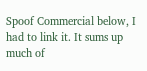Spoof Commercial below, I had to link it. It sums up much of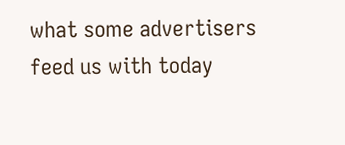what some advertisers feed us with today